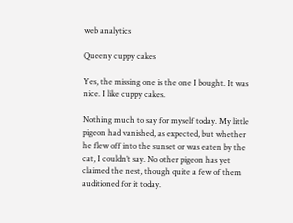web analytics

Queeny cuppy cakes

Yes, the missing one is the one I bought. It was nice. I like cuppy cakes.

Nothing much to say for myself today. My little pigeon had vanished, as expected, but whether he flew off into the sunset or was eaten by the cat, I couldn’t say. No other pigeon has yet claimed the nest, though quite a few of them auditioned for it today.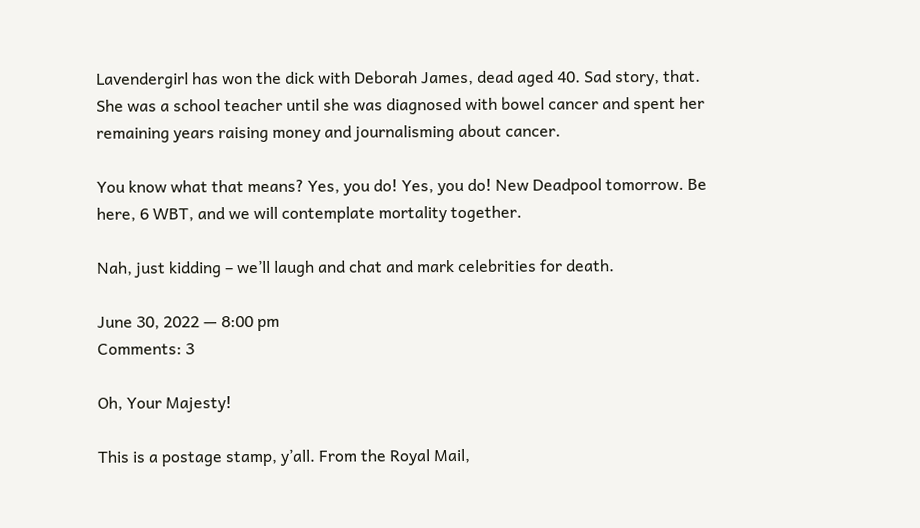Lavendergirl has won the dick with Deborah James, dead aged 40. Sad story, that. She was a school teacher until she was diagnosed with bowel cancer and spent her remaining years raising money and journalisming about cancer.

You know what that means? Yes, you do! Yes, you do! New Deadpool tomorrow. Be here, 6 WBT, and we will contemplate mortality together.

Nah, just kidding – we’ll laugh and chat and mark celebrities for death.

June 30, 2022 — 8:00 pm
Comments: 3

Oh, Your Majesty!

This is a postage stamp, y’all. From the Royal Mail,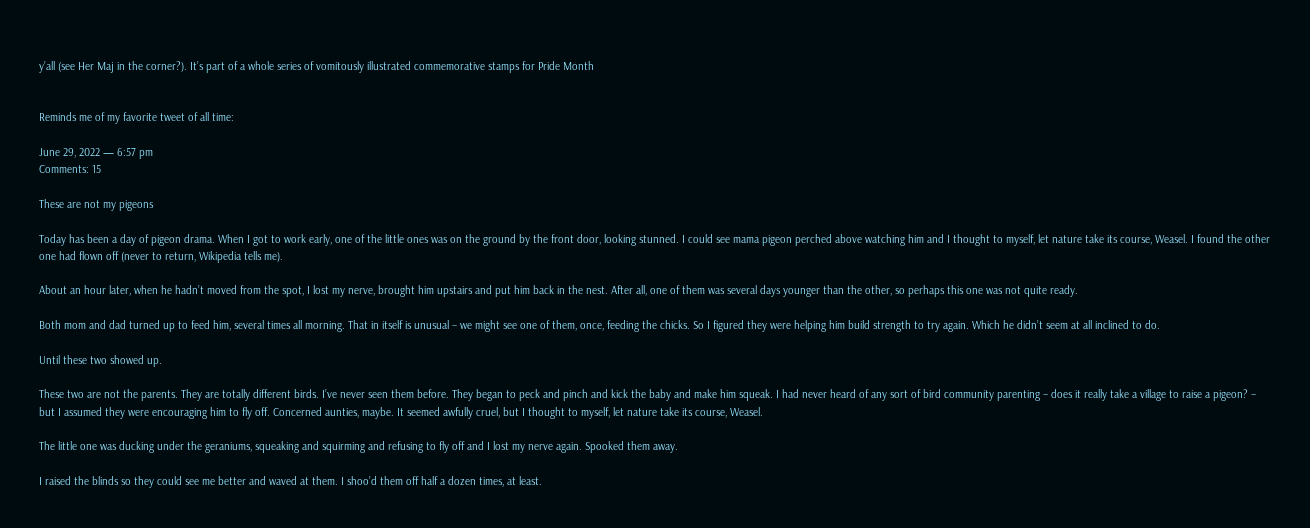y’all (see Her Maj in the corner?). It’s part of a whole series of vomitously illustrated commemorative stamps for Pride Month


Reminds me of my favorite tweet of all time:

June 29, 2022 — 6:57 pm
Comments: 15

These are not my pigeons

Today has been a day of pigeon drama. When I got to work early, one of the little ones was on the ground by the front door, looking stunned. I could see mama pigeon perched above watching him and I thought to myself, let nature take its course, Weasel. I found the other one had flown off (never to return, Wikipedia tells me).

About an hour later, when he hadn’t moved from the spot, I lost my nerve, brought him upstairs and put him back in the nest. After all, one of them was several days younger than the other, so perhaps this one was not quite ready.

Both mom and dad turned up to feed him, several times all morning. That in itself is unusual – we might see one of them, once, feeding the chicks. So I figured they were helping him build strength to try again. Which he didn’t seem at all inclined to do.

Until these two showed up.

These two are not the parents. They are totally different birds. I’ve never seen them before. They began to peck and pinch and kick the baby and make him squeak. I had never heard of any sort of bird community parenting – does it really take a village to raise a pigeon? – but I assumed they were encouraging him to fly off. Concerned aunties, maybe. It seemed awfully cruel, but I thought to myself, let nature take its course, Weasel.

The little one was ducking under the geraniums, squeaking and squirming and refusing to fly off and I lost my nerve again. Spooked them away.

I raised the blinds so they could see me better and waved at them. I shoo’d them off half a dozen times, at least.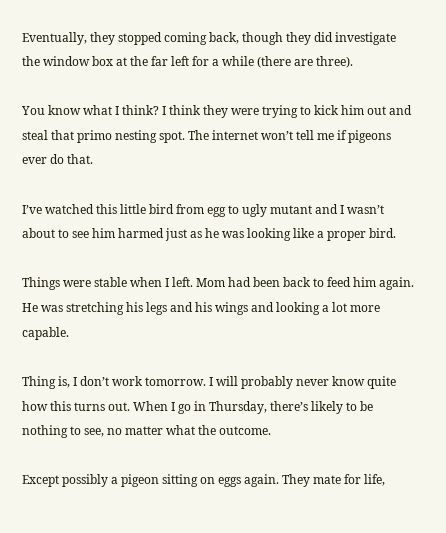Eventually, they stopped coming back, though they did investigate the window box at the far left for a while (there are three).

You know what I think? I think they were trying to kick him out and steal that primo nesting spot. The internet won’t tell me if pigeons ever do that.

I’ve watched this little bird from egg to ugly mutant and I wasn’t about to see him harmed just as he was looking like a proper bird.

Things were stable when I left. Mom had been back to feed him again. He was stretching his legs and his wings and looking a lot more capable.

Thing is, I don’t work tomorrow. I will probably never know quite how this turns out. When I go in Thursday, there’s likely to be nothing to see, no matter what the outcome.

Except possibly a pigeon sitting on eggs again. They mate for life,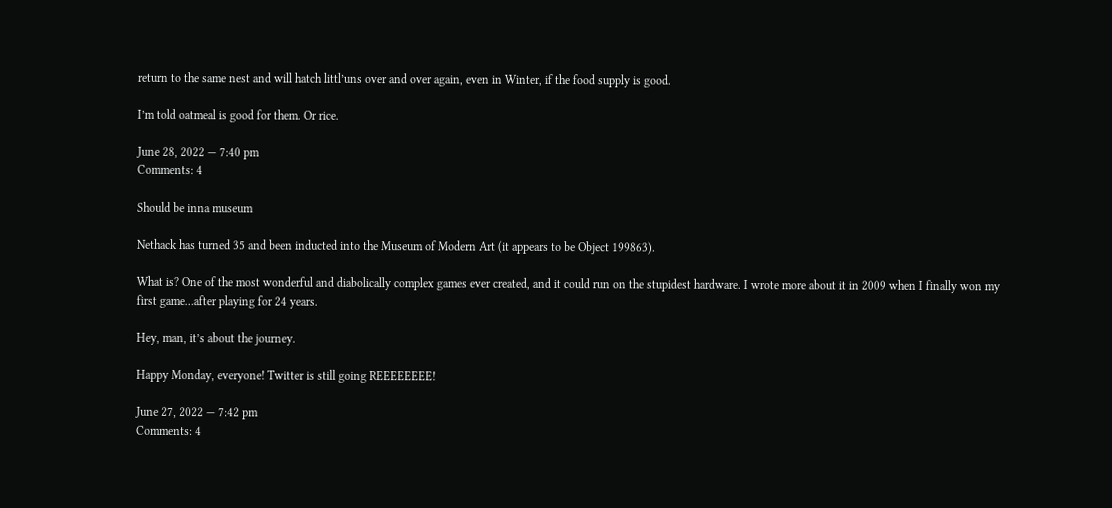return to the same nest and will hatch littl’uns over and over again, even in Winter, if the food supply is good.

I’m told oatmeal is good for them. Or rice.

June 28, 2022 — 7:40 pm
Comments: 4

Should be inna museum

Nethack has turned 35 and been inducted into the Museum of Modern Art (it appears to be Object 199863).

What is? One of the most wonderful and diabolically complex games ever created, and it could run on the stupidest hardware. I wrote more about it in 2009 when I finally won my first game…after playing for 24 years.

Hey, man, it’s about the journey.

Happy Monday, everyone! Twitter is still going REEEEEEEE!

June 27, 2022 — 7:42 pm
Comments: 4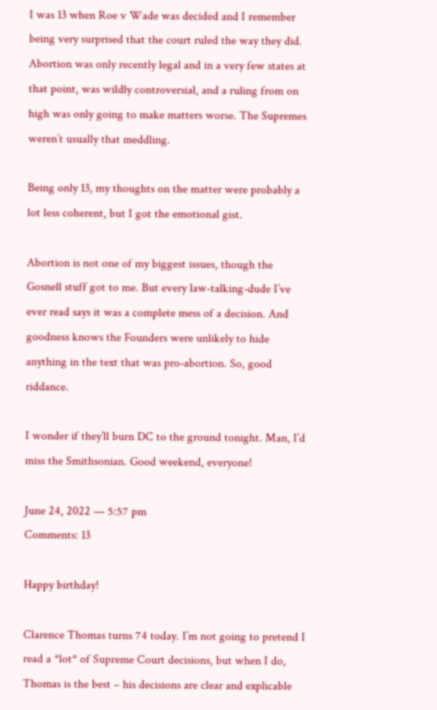I was 13 when Roe v Wade was decided and I remember being very surprised that the court ruled the way they did. Abortion was only recently legal and in a very few states at that point, was wildly controversial, and a ruling from on high was only going to make matters worse. The Supremes weren’t usually that meddling.

Being only 13, my thoughts on the matter were probably a lot less coherent, but I got the emotional gist.

Abortion is not one of my biggest issues, though the Gosnell stuff got to me. But every law-talking-dude I’ve ever read says it was a complete mess of a decision. And goodness knows the Founders were unlikely to hide anything in the text that was pro-abortion. So, good riddance.

I wonder if they’ll burn DC to the ground tonight. Man, I’d miss the Smithsonian. Good weekend, everyone!

June 24, 2022 — 5:57 pm
Comments: 13

Happy birthday!

Clarence Thomas turns 74 today. I’m not going to pretend I read a *lot* of Supreme Court decisions, but when I do, Thomas is the best – his decisions are clear and explicable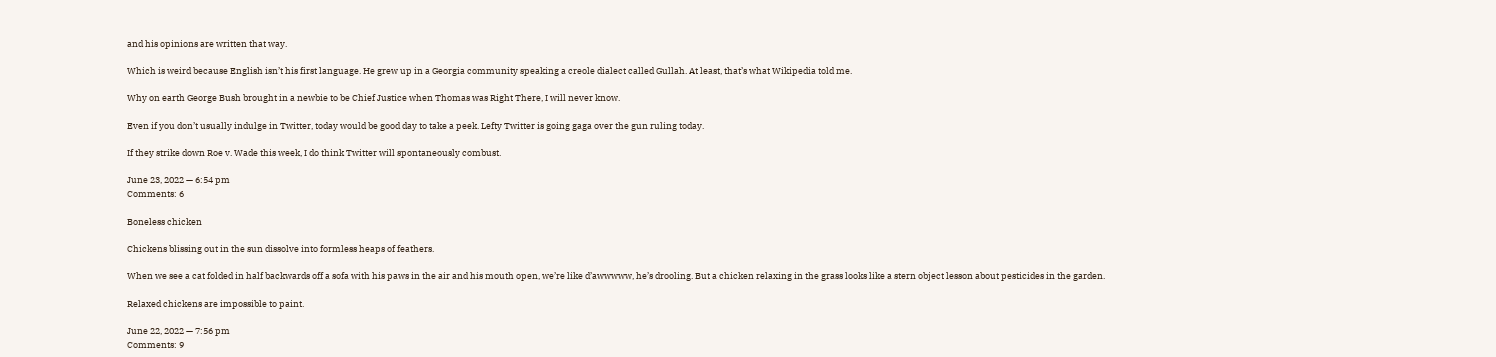and his opinions are written that way.

Which is weird because English isn’t his first language. He grew up in a Georgia community speaking a creole dialect called Gullah. At least, that’s what Wikipedia told me.

Why on earth George Bush brought in a newbie to be Chief Justice when Thomas was Right There, I will never know.

Even if you don’t usually indulge in Twitter, today would be good day to take a peek. Lefty Twitter is going gaga over the gun ruling today.

If they strike down Roe v. Wade this week, I do think Twitter will spontaneously combust.

June 23, 2022 — 6:54 pm
Comments: 6

Boneless chicken

Chickens blissing out in the sun dissolve into formless heaps of feathers.

When we see a cat folded in half backwards off a sofa with his paws in the air and his mouth open, we’re like d’awwwww, he’s drooling. But a chicken relaxing in the grass looks like a stern object lesson about pesticides in the garden.

Relaxed chickens are impossible to paint.

June 22, 2022 — 7:56 pm
Comments: 9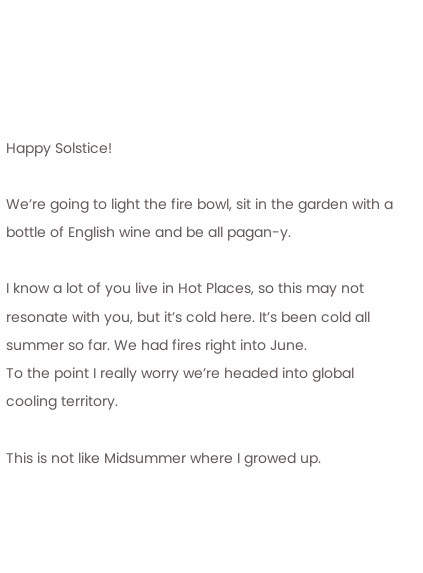Happy Solstice!

We’re going to light the fire bowl, sit in the garden with a bottle of English wine and be all pagan-y.

I know a lot of you live in Hot Places, so this may not resonate with you, but it’s cold here. It’s been cold all summer so far. We had fires right into June.
To the point I really worry we’re headed into global cooling territory.

This is not like Midsummer where I growed up.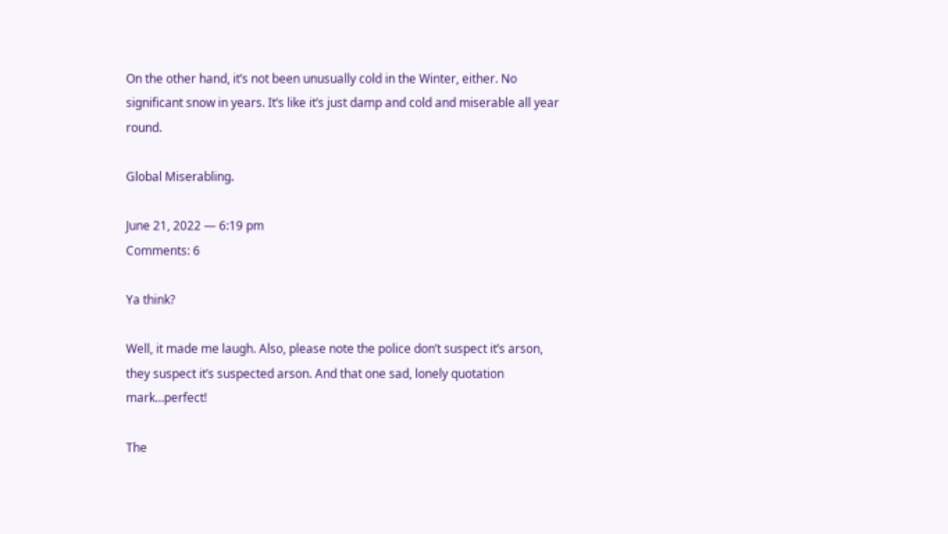On the other hand, it’s not been unusually cold in the Winter, either. No significant snow in years. It’s like it’s just damp and cold and miserable all year round.

Global Miserabling.

June 21, 2022 — 6:19 pm
Comments: 6

Ya think?

Well, it made me laugh. Also, please note the police don’t suspect it’s arson, they suspect it’s suspected arson. And that one sad, lonely quotation mark…perfect!

The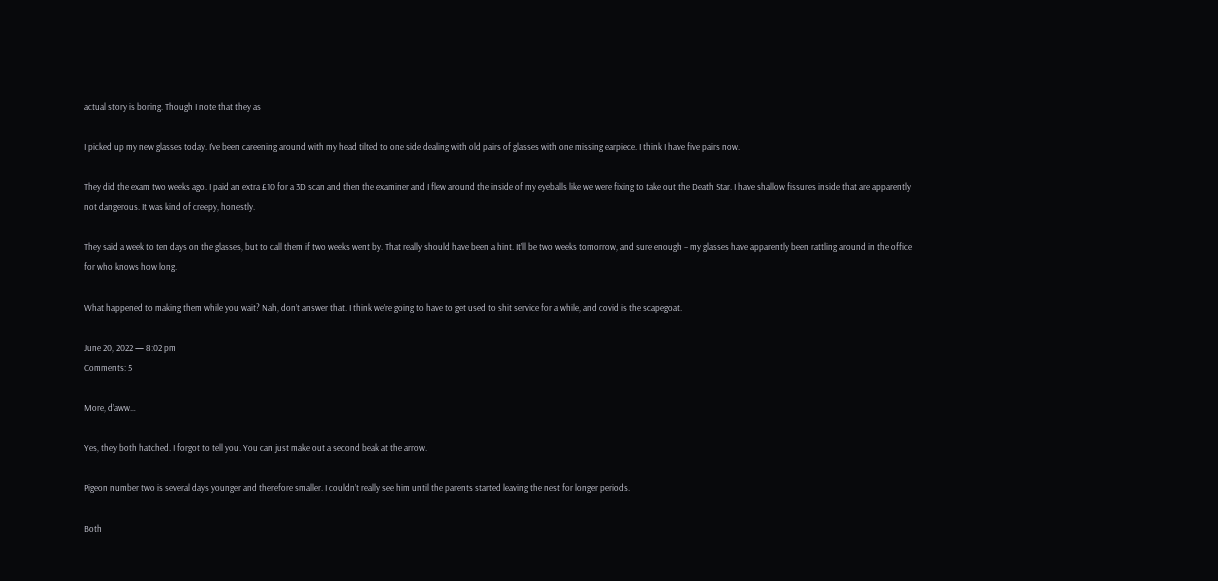actual story is boring. Though I note that they as

I picked up my new glasses today. I’ve been careening around with my head tilted to one side dealing with old pairs of glasses with one missing earpiece. I think I have five pairs now.

They did the exam two weeks ago. I paid an extra £10 for a 3D scan and then the examiner and I flew around the inside of my eyeballs like we were fixing to take out the Death Star. I have shallow fissures inside that are apparently not dangerous. It was kind of creepy, honestly.

They said a week to ten days on the glasses, but to call them if two weeks went by. That really should have been a hint. It’ll be two weeks tomorrow, and sure enough – my glasses have apparently been rattling around in the office for who knows how long.

What happened to making them while you wait? Nah, don’t answer that. I think we’re going to have to get used to shit service for a while, and covid is the scapegoat.

June 20, 2022 — 8:02 pm
Comments: 5

More, d’aww…

Yes, they both hatched. I forgot to tell you. You can just make out a second beak at the arrow.

Pigeon number two is several days younger and therefore smaller. I couldn’t really see him until the parents started leaving the nest for longer periods.

Both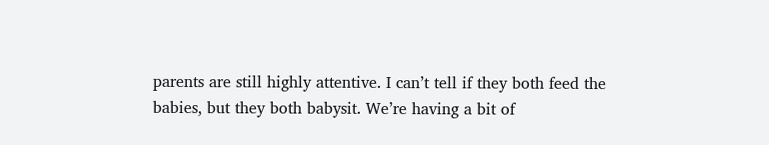parents are still highly attentive. I can’t tell if they both feed the babies, but they both babysit. We’re having a bit of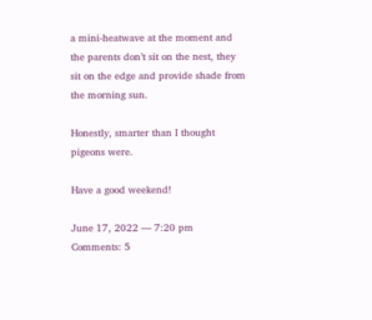a mini-heatwave at the moment and the parents don’t sit on the nest, they sit on the edge and provide shade from the morning sun.

Honestly, smarter than I thought pigeons were.

Have a good weekend!

June 17, 2022 — 7:20 pm
Comments: 5